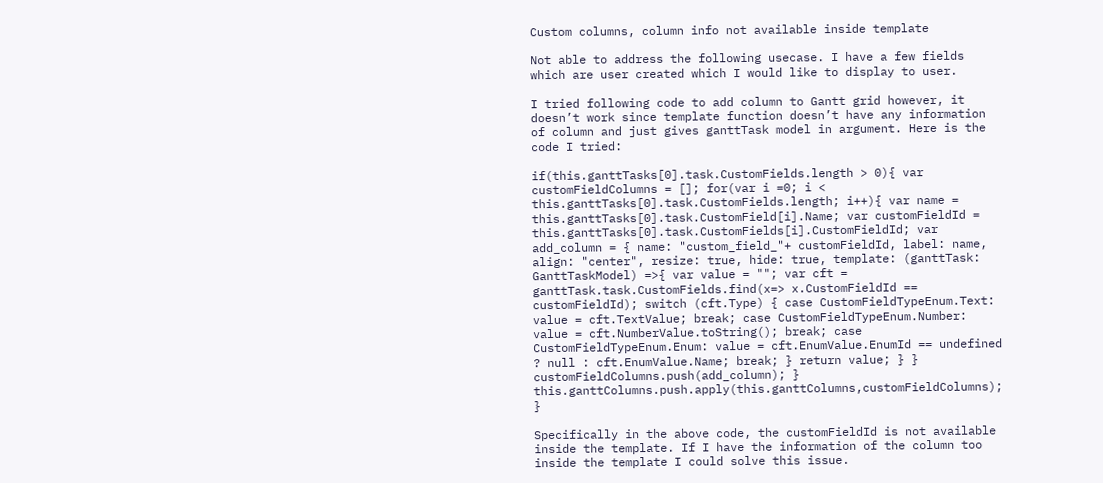Custom columns, column info not available inside template

Not able to address the following usecase. I have a few fields which are user created which I would like to display to user.

I tried following code to add column to Gantt grid however, it doesn’t work since template function doesn’t have any information of column and just gives ganttTask model in argument. Here is the code I tried:

if(this.ganttTasks[0].task.CustomFields.length > 0){ var customFieldColumns = []; for(var i =0; i < this.ganttTasks[0].task.CustomFields.length; i++){ var name = this.ganttTasks[0].task.CustomField[i].Name; var customFieldId = this.ganttTasks[0].task.CustomFields[i].CustomFieldId; var add_column = { name: "custom_field_"+ customFieldId, label: name, align: "center", resize: true, hide: true, template: (ganttTask: GanttTaskModel) =>{ var value = ""; var cft = ganttTask.task.CustomFields.find(x=> x.CustomFieldId == customFieldId); switch (cft.Type) { case CustomFieldTypeEnum.Text: value = cft.TextValue; break; case CustomFieldTypeEnum.Number: value = cft.NumberValue.toString(); break; case CustomFieldTypeEnum.Enum: value = cft.EnumValue.EnumId == undefined ? null : cft.EnumValue.Name; break; } return value; } } customFieldColumns.push(add_column); } this.ganttColumns.push.apply(this.ganttColumns,customFieldColumns); }

Specifically in the above code, the customFieldId is not available inside the template. If I have the information of the column too inside the template I could solve this issue.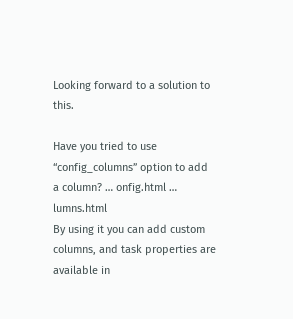Looking forward to a solution to this.

Have you tried to use “config_columns” option to add a column? … onfig.html … lumns.html
By using it you can add custom columns, and task properties are available in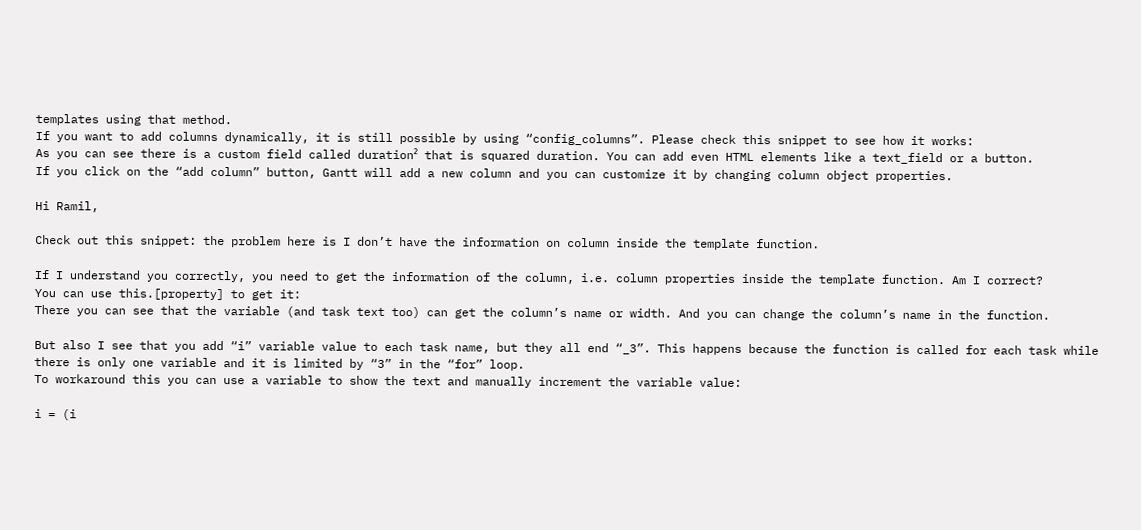templates using that method.
If you want to add columns dynamically, it is still possible by using “config_columns”. Please check this snippet to see how it works:
As you can see there is a custom field called duration² that is squared duration. You can add even HTML elements like a text_field or a button.
If you click on the “add column” button, Gantt will add a new column and you can customize it by changing column object properties.

Hi Ramil,

Check out this snippet: the problem here is I don’t have the information on column inside the template function.

If I understand you correctly, you need to get the information of the column, i.e. column properties inside the template function. Am I correct?
You can use this.[property] to get it:
There you can see that the variable (and task text too) can get the column’s name or width. And you can change the column’s name in the function.

But also I see that you add “i” variable value to each task name, but they all end “_3”. This happens because the function is called for each task while there is only one variable and it is limited by “3” in the “for” loop.
To workaround this you can use a variable to show the text and manually increment the variable value:

i = (i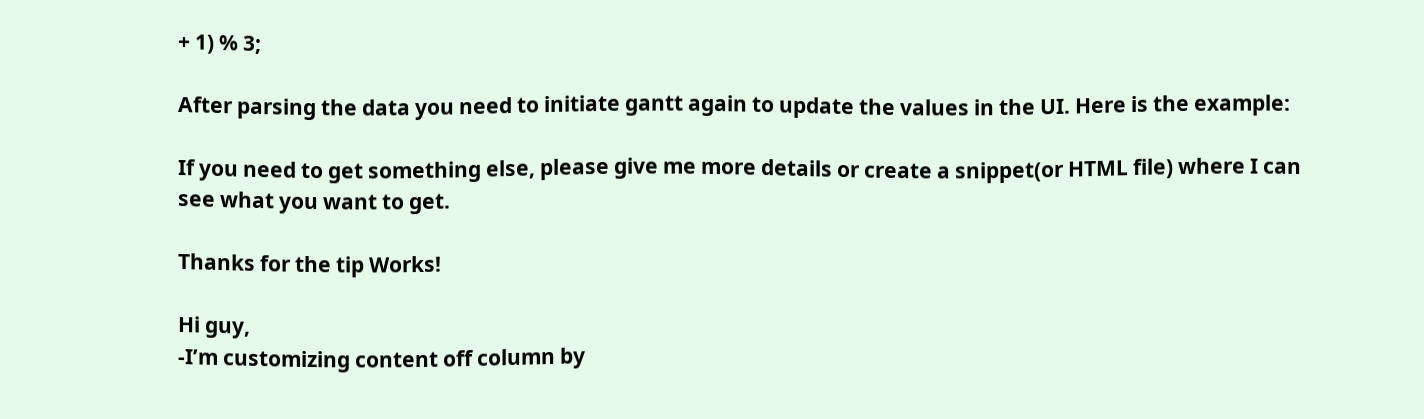+ 1) % 3;

After parsing the data you need to initiate gantt again to update the values in the UI. Here is the example:

If you need to get something else, please give me more details or create a snippet(or HTML file) where I can see what you want to get.

Thanks for the tip Works!

Hi guy,
-I’m customizing content off column by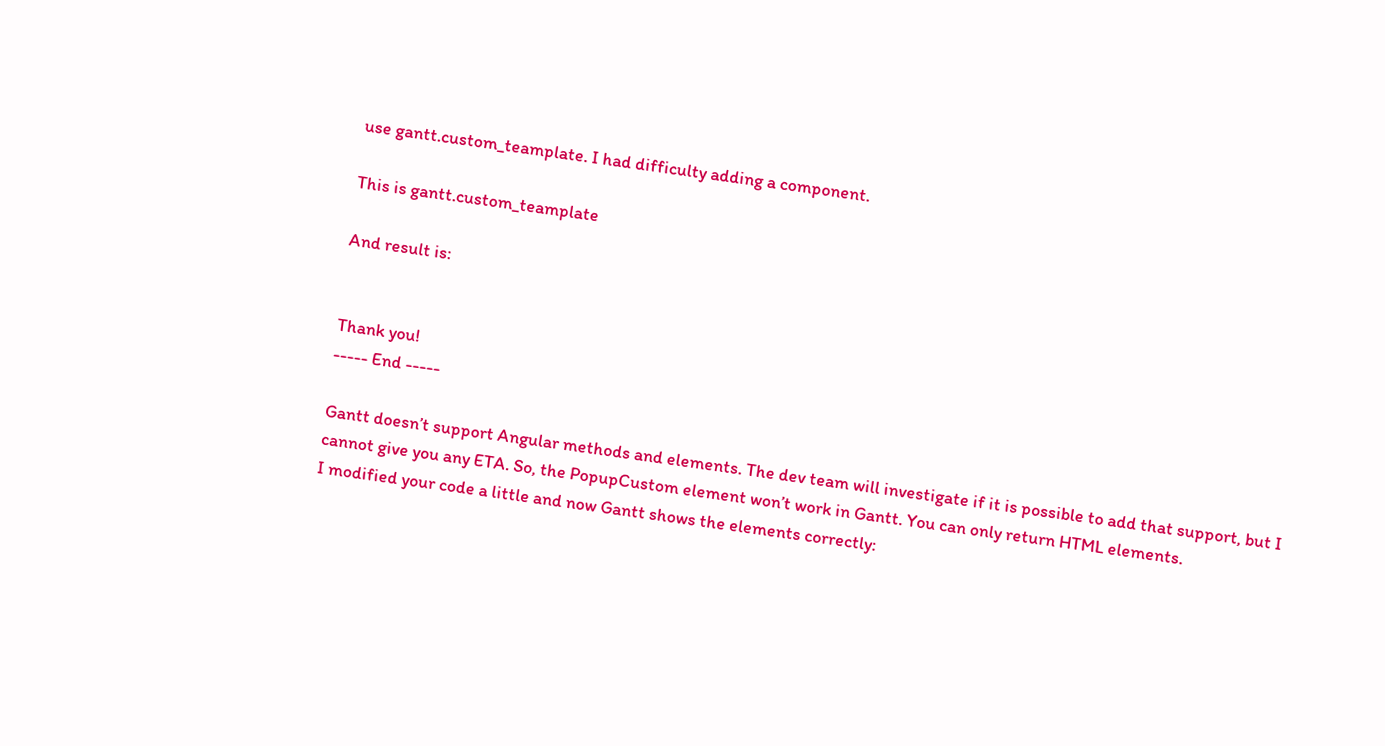use gantt.custom_teamplate. I had difficulty adding a component.

This is gantt.custom_teamplate

And result is:


Thank you!
----- End -----

Gantt doesn’t support Angular methods and elements. The dev team will investigate if it is possible to add that support, but I cannot give you any ETA. So, the PopupCustom element won’t work in Gantt. You can only return HTML elements.
I modified your code a little and now Gantt shows the elements correctly: